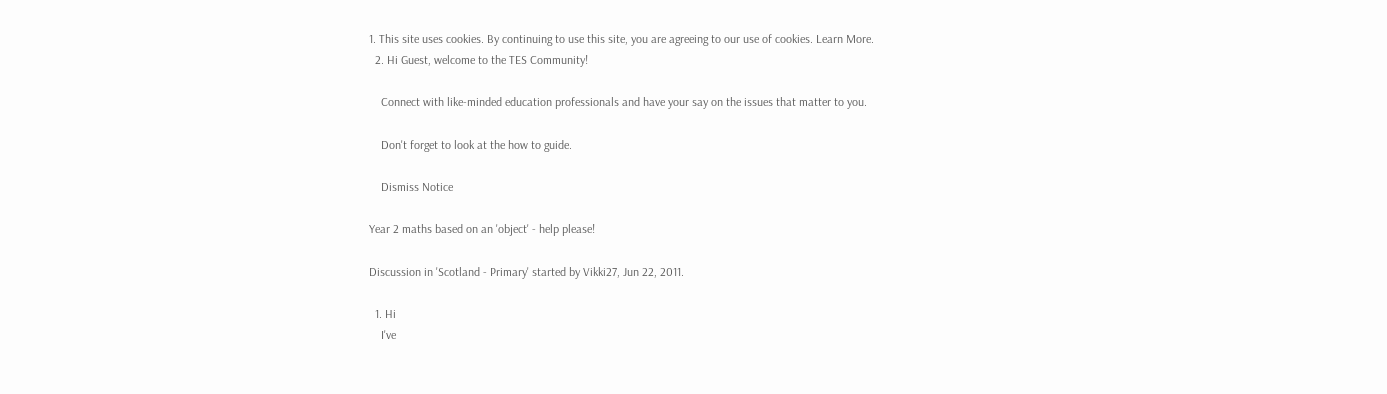1. This site uses cookies. By continuing to use this site, you are agreeing to our use of cookies. Learn More.
  2. Hi Guest, welcome to the TES Community!

    Connect with like-minded education professionals and have your say on the issues that matter to you.

    Don't forget to look at the how to guide.

    Dismiss Notice

Year 2 maths based on an 'object' - help please!

Discussion in 'Scotland - Primary' started by Vikki27, Jun 22, 2011.

  1. Hi
    I've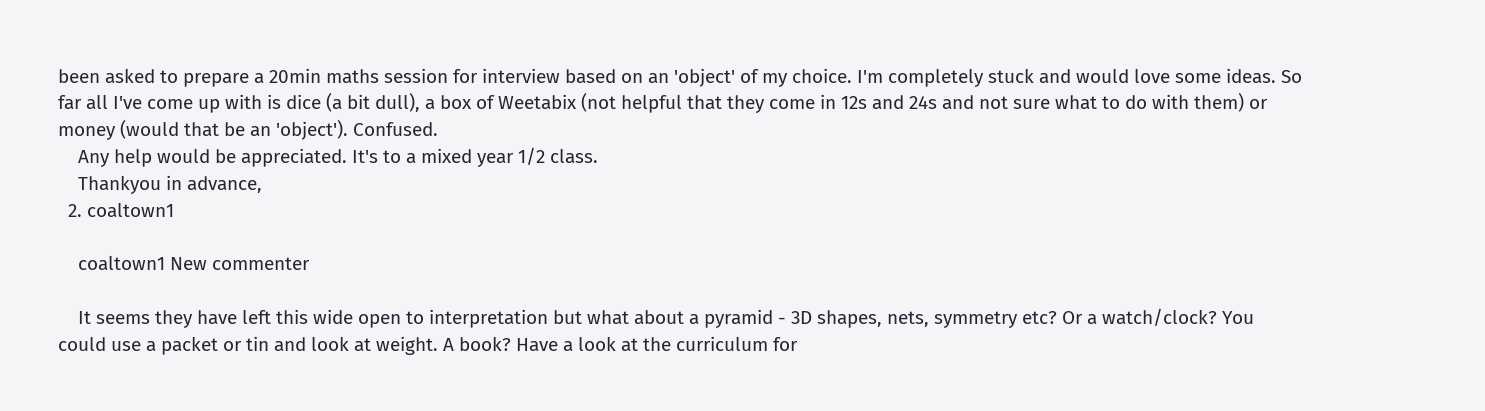been asked to prepare a 20min maths session for interview based on an 'object' of my choice. I'm completely stuck and would love some ideas. So far all I've come up with is dice (a bit dull), a box of Weetabix (not helpful that they come in 12s and 24s and not sure what to do with them) or money (would that be an 'object'). Confused.
    Any help would be appreciated. It's to a mixed year 1/2 class.
    Thankyou in advance,
  2. coaltown1

    coaltown1 New commenter

    It seems they have left this wide open to interpretation but what about a pyramid - 3D shapes, nets, symmetry etc? Or a watch/clock? You could use a packet or tin and look at weight. A book? Have a look at the curriculum for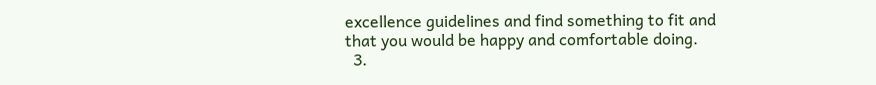excellence guidelines and find something to fit and that you would be happy and comfortable doing.
  3.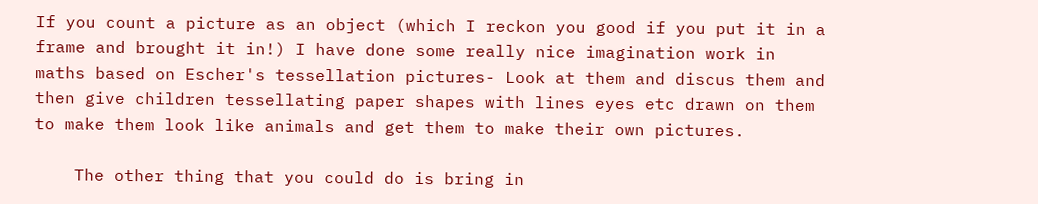If you count a picture as an object (which I reckon you good if you put it in a frame and brought it in!) I have done some really nice imagination work in maths based on Escher's tessellation pictures- Look at them and discus them and then give children tessellating paper shapes with lines eyes etc drawn on them to make them look like animals and get them to make their own pictures.

    The other thing that you could do is bring in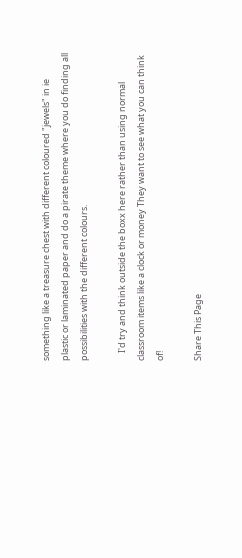something like a treasure chest with different coloured "jewels" in ie plastic or laminated paper and do a pirate theme where you do finding all possibilities with the different colours.

    I'd try and think outside the boxx here rather than using normal classroom items like a clock or money They want to see what you can think of!

Share This Page